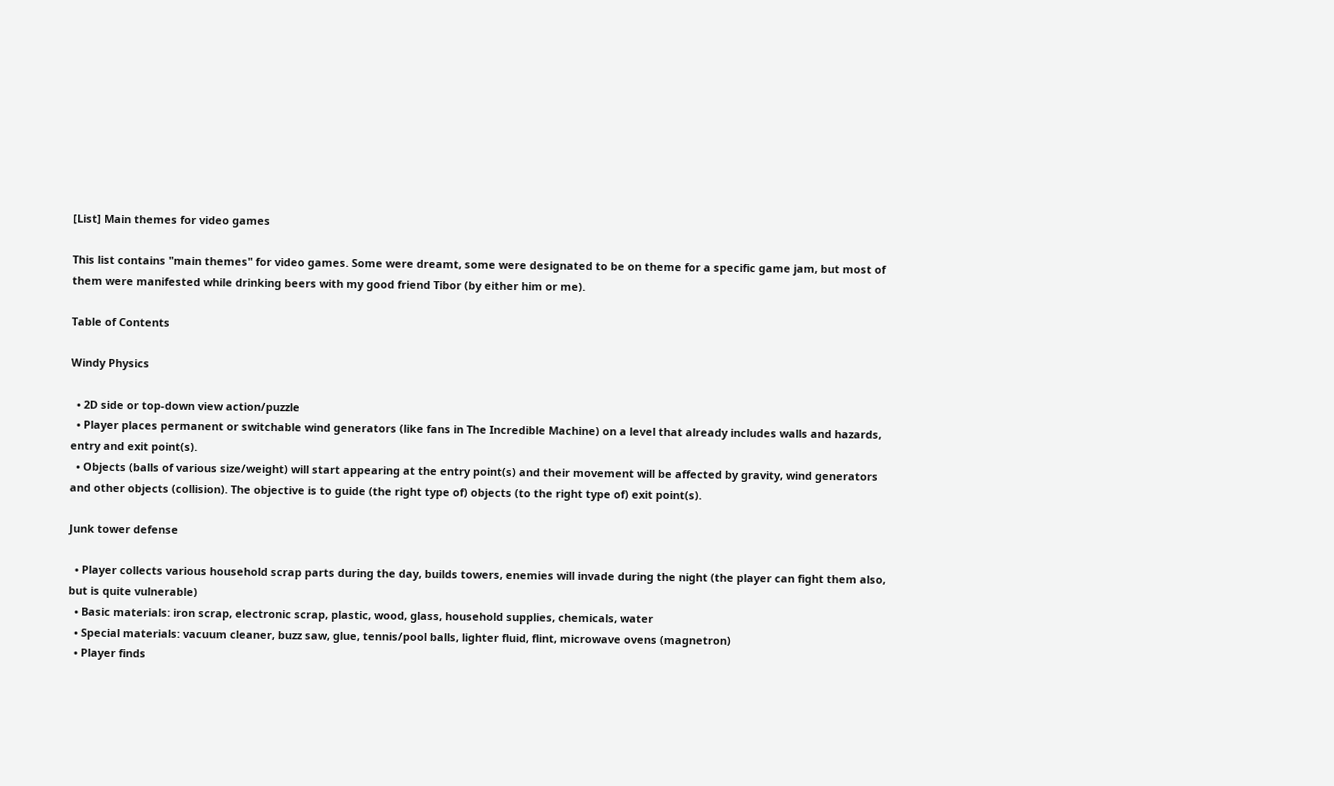[List] Main themes for video games

This list contains "main themes" for video games. Some were dreamt, some were designated to be on theme for a specific game jam, but most of them were manifested while drinking beers with my good friend Tibor (by either him or me).

Table of Contents

Windy Physics

  • 2D side or top-down view action/puzzle
  • Player places permanent or switchable wind generators (like fans in The Incredible Machine) on a level that already includes walls and hazards, entry and exit point(s).
  • Objects (balls of various size/weight) will start appearing at the entry point(s) and their movement will be affected by gravity, wind generators and other objects (collision). The objective is to guide (the right type of) objects (to the right type of) exit point(s).

Junk tower defense

  • Player collects various household scrap parts during the day, builds towers, enemies will invade during the night (the player can fight them also, but is quite vulnerable)
  • Basic materials: iron scrap, electronic scrap, plastic, wood, glass, household supplies, chemicals, water
  • Special materials: vacuum cleaner, buzz saw, glue, tennis/pool balls, lighter fluid, flint, microwave ovens (magnetron)
  • Player finds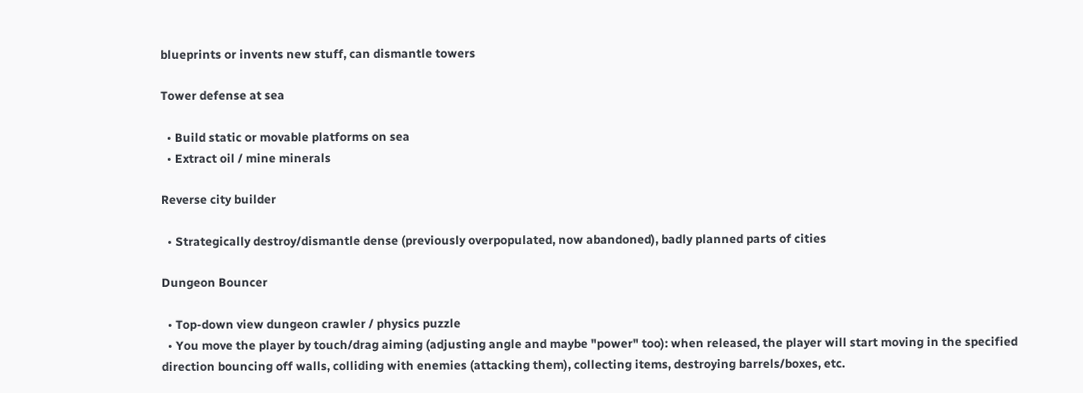blueprints or invents new stuff, can dismantle towers

Tower defense at sea

  • Build static or movable platforms on sea
  • Extract oil / mine minerals

Reverse city builder

  • Strategically destroy/dismantle dense (previously overpopulated, now abandoned), badly planned parts of cities

Dungeon Bouncer

  • Top-down view dungeon crawler / physics puzzle
  • You move the player by touch/drag aiming (adjusting angle and maybe "power" too): when released, the player will start moving in the specified direction bouncing off walls, colliding with enemies (attacking them), collecting items, destroying barrels/boxes, etc.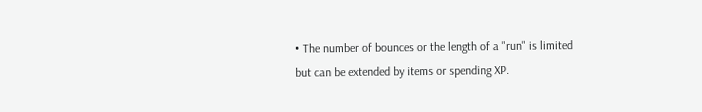• The number of bounces or the length of a "run" is limited but can be extended by items or spending XP.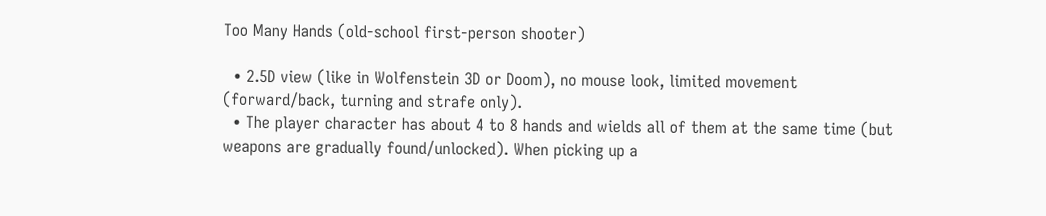Too Many Hands (old-school first-person shooter)

  • 2.5D view (like in Wolfenstein 3D or Doom), no mouse look, limited movement (forward/back, turning and strafe only).
  • The player character has about 4 to 8 hands and wields all of them at the same time (but weapons are gradually found/unlocked). When picking up a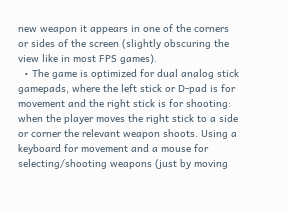new weapon it appears in one of the corners or sides of the screen (slightly obscuring the view like in most FPS games).
  • The game is optimized for dual analog stick gamepads, where the left stick or D-pad is for movement and the right stick is for shooting: when the player moves the right stick to a side or corner the relevant weapon shoots. Using a keyboard for movement and a mouse for selecting/shooting weapons (just by moving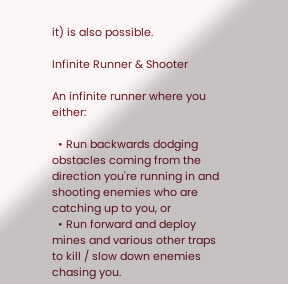it) is also possible.

Infinite Runner & Shooter

An infinite runner where you either:

  • Run backwards dodging obstacles coming from the direction you're running in and shooting enemies who are catching up to you, or
  • Run forward and deploy mines and various other traps to kill / slow down enemies chasing you.